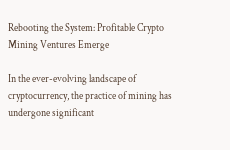Rebooting the System: Profitable Crypto Mining Ventures Emerge

In the ever-evolving landscape of cryptocurrency, the practice of mining has undergone significant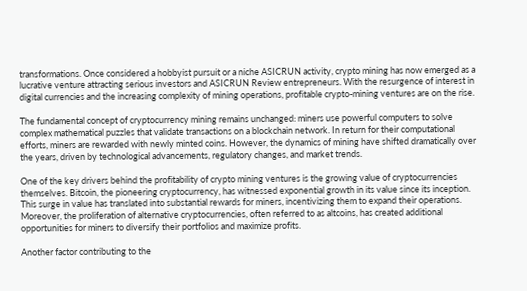transformations. Once considered a hobbyist pursuit or a niche ASICRUN activity, crypto mining has now emerged as a lucrative venture attracting serious investors and ASICRUN Review entrepreneurs. With the resurgence of interest in digital currencies and the increasing complexity of mining operations, profitable crypto-mining ventures are on the rise.

The fundamental concept of cryptocurrency mining remains unchanged: miners use powerful computers to solve complex mathematical puzzles that validate transactions on a blockchain network. In return for their computational efforts, miners are rewarded with newly minted coins. However, the dynamics of mining have shifted dramatically over the years, driven by technological advancements, regulatory changes, and market trends.

One of the key drivers behind the profitability of crypto mining ventures is the growing value of cryptocurrencies themselves. Bitcoin, the pioneering cryptocurrency, has witnessed exponential growth in its value since its inception. This surge in value has translated into substantial rewards for miners, incentivizing them to expand their operations. Moreover, the proliferation of alternative cryptocurrencies, often referred to as altcoins, has created additional opportunities for miners to diversify their portfolios and maximize profits.

Another factor contributing to the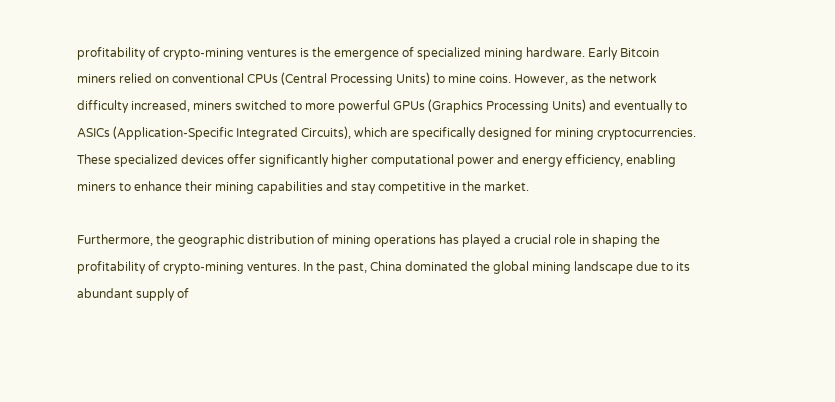profitability of crypto-mining ventures is the emergence of specialized mining hardware. Early Bitcoin miners relied on conventional CPUs (Central Processing Units) to mine coins. However, as the network difficulty increased, miners switched to more powerful GPUs (Graphics Processing Units) and eventually to ASICs (Application-Specific Integrated Circuits), which are specifically designed for mining cryptocurrencies. These specialized devices offer significantly higher computational power and energy efficiency, enabling miners to enhance their mining capabilities and stay competitive in the market.

Furthermore, the geographic distribution of mining operations has played a crucial role in shaping the profitability of crypto-mining ventures. In the past, China dominated the global mining landscape due to its abundant supply of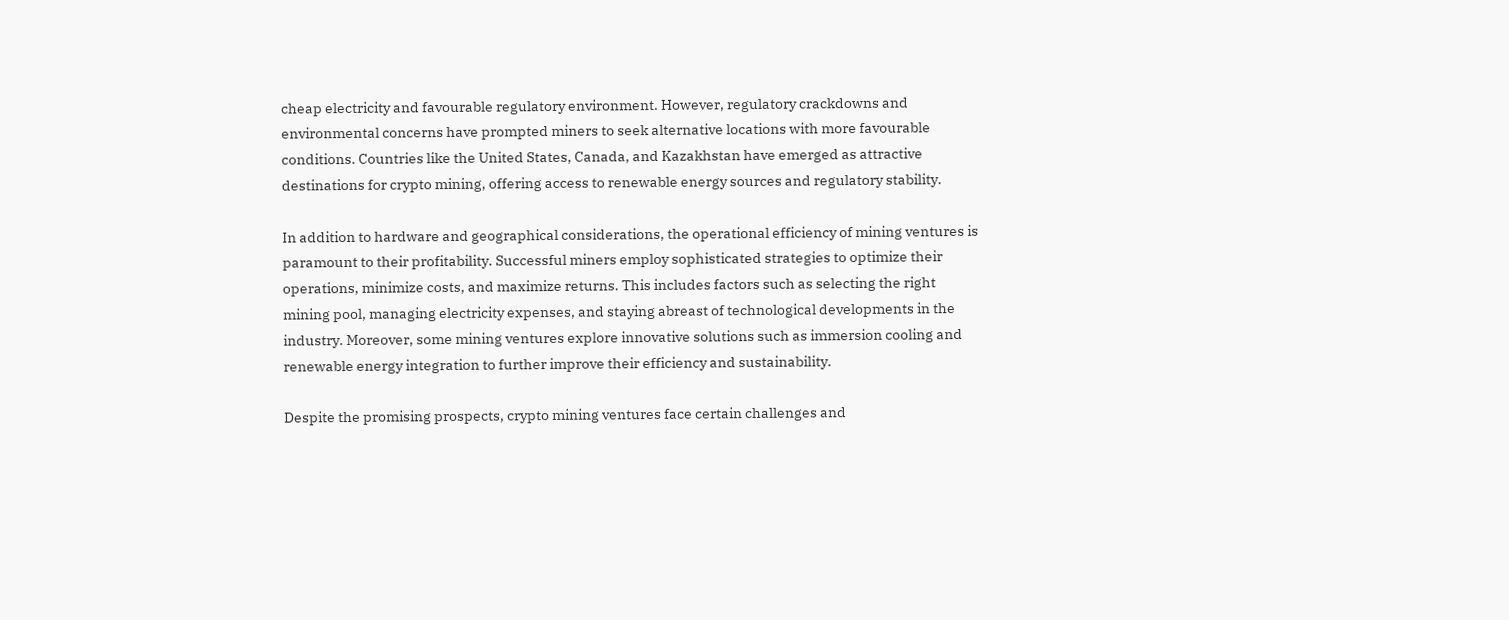cheap electricity and favourable regulatory environment. However, regulatory crackdowns and environmental concerns have prompted miners to seek alternative locations with more favourable conditions. Countries like the United States, Canada, and Kazakhstan have emerged as attractive destinations for crypto mining, offering access to renewable energy sources and regulatory stability.

In addition to hardware and geographical considerations, the operational efficiency of mining ventures is paramount to their profitability. Successful miners employ sophisticated strategies to optimize their operations, minimize costs, and maximize returns. This includes factors such as selecting the right mining pool, managing electricity expenses, and staying abreast of technological developments in the industry. Moreover, some mining ventures explore innovative solutions such as immersion cooling and renewable energy integration to further improve their efficiency and sustainability.

Despite the promising prospects, crypto mining ventures face certain challenges and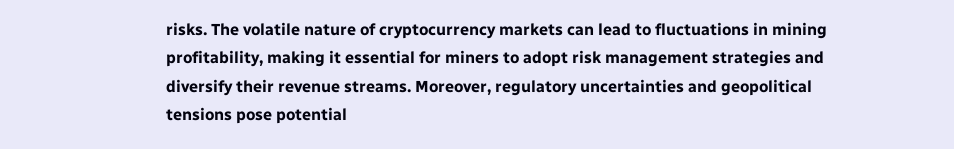risks. The volatile nature of cryptocurrency markets can lead to fluctuations in mining profitability, making it essential for miners to adopt risk management strategies and diversify their revenue streams. Moreover, regulatory uncertainties and geopolitical tensions pose potential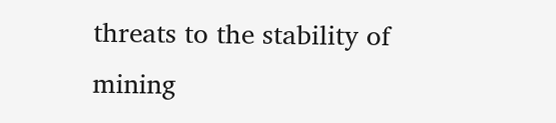threats to the stability of mining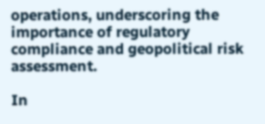operations, underscoring the importance of regulatory compliance and geopolitical risk assessment.

In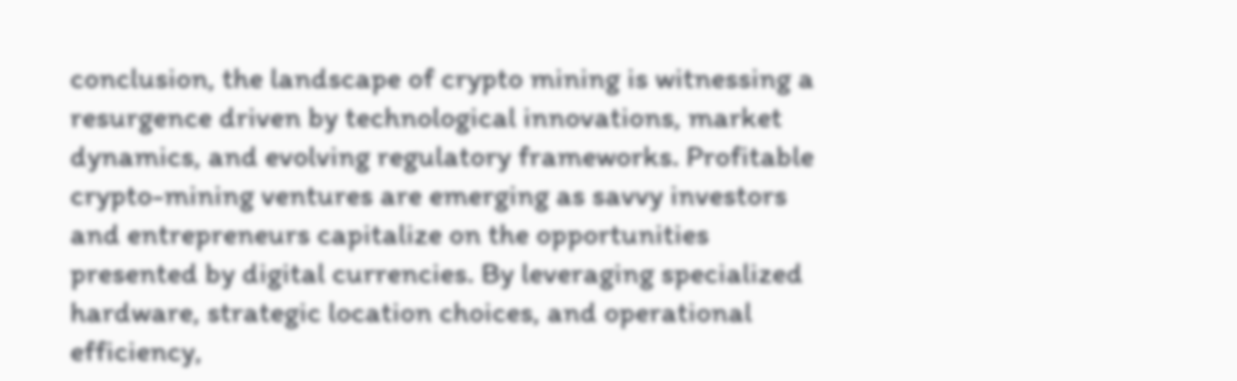conclusion, the landscape of crypto mining is witnessing a resurgence driven by technological innovations, market dynamics, and evolving regulatory frameworks. Profitable crypto-mining ventures are emerging as savvy investors and entrepreneurs capitalize on the opportunities presented by digital currencies. By leveraging specialized hardware, strategic location choices, and operational efficiency,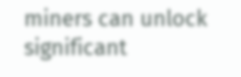miners can unlock significant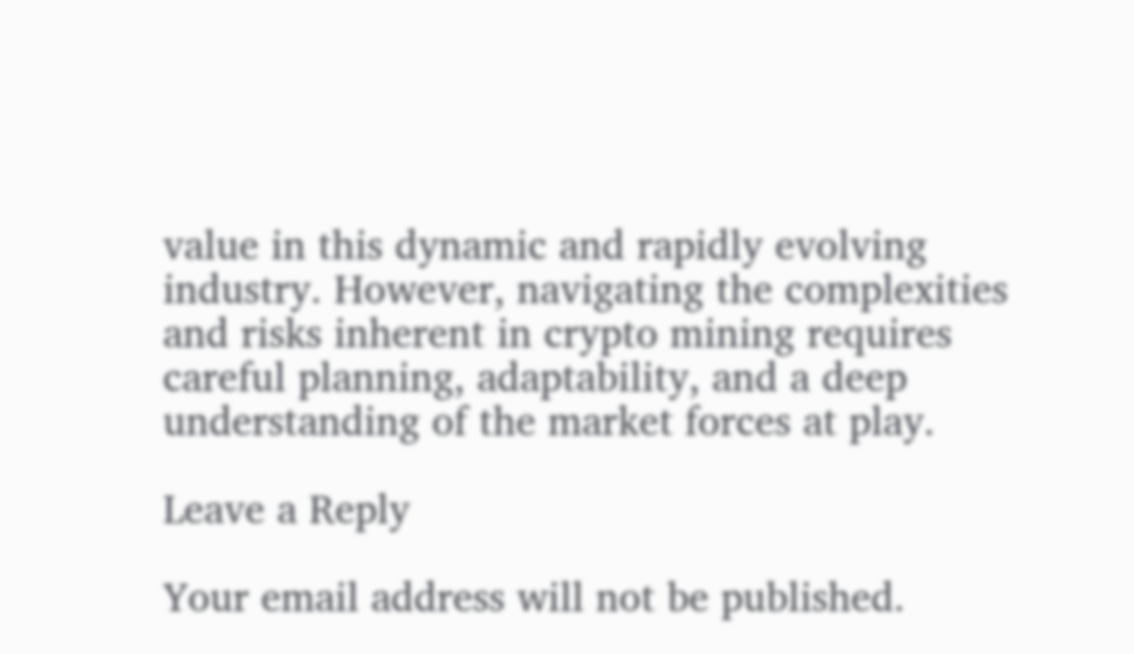value in this dynamic and rapidly evolving industry. However, navigating the complexities and risks inherent in crypto mining requires careful planning, adaptability, and a deep understanding of the market forces at play.

Leave a Reply

Your email address will not be published.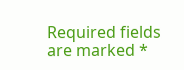Required fields are marked *